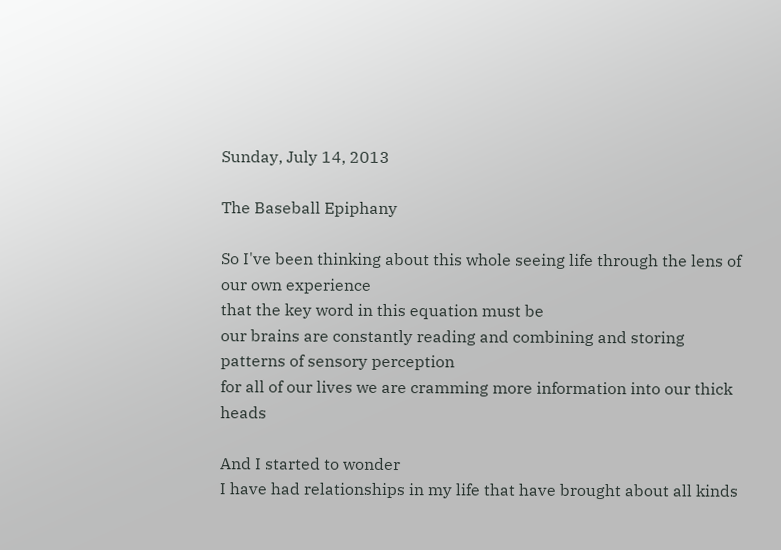Sunday, July 14, 2013

The Baseball Epiphany

So I've been thinking about this whole seeing life through the lens of our own experience
that the key word in this equation must be
our brains are constantly reading and combining and storing patterns of sensory perception
for all of our lives we are cramming more information into our thick heads

And I started to wonder
I have had relationships in my life that have brought about all kinds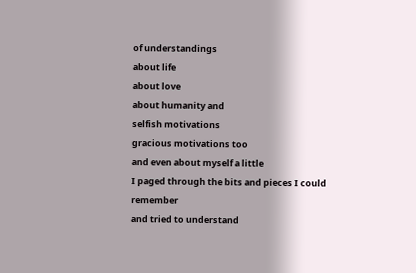of understandings
about life
about love
about humanity and
selfish motivations
gracious motivations too
and even about myself a little
I paged through the bits and pieces I could remember
and tried to understand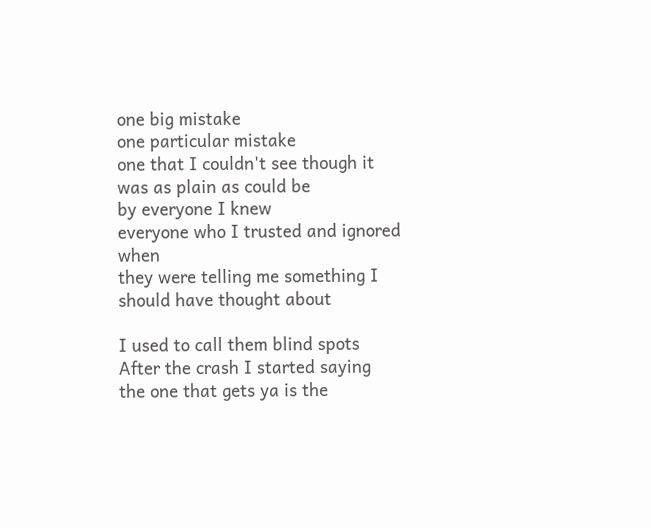one big mistake
one particular mistake
one that I couldn't see though it was as plain as could be
by everyone I knew
everyone who I trusted and ignored when
they were telling me something I should have thought about

I used to call them blind spots
After the crash I started saying
the one that gets ya is the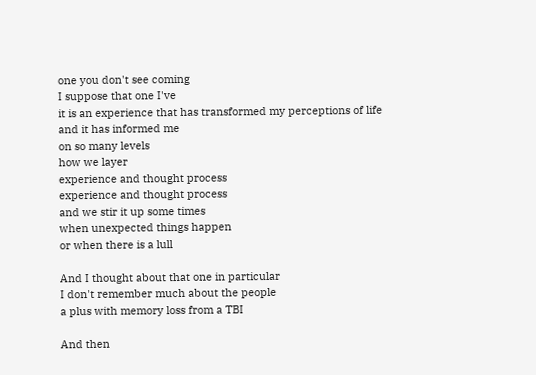one you don't see coming
I suppose that one I've
it is an experience that has transformed my perceptions of life
and it has informed me
on so many levels
how we layer
experience and thought process
experience and thought process
and we stir it up some times
when unexpected things happen
or when there is a lull

And I thought about that one in particular
I don't remember much about the people
a plus with memory loss from a TBI

And then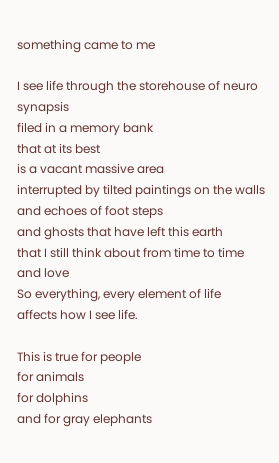something came to me

I see life through the storehouse of neuro synapsis
filed in a memory bank
that at its best
is a vacant massive area
interrupted by tilted paintings on the walls
and echoes of foot steps
and ghosts that have left this earth
that I still think about from time to time
and love
So everything, every element of life
affects how I see life.

This is true for people
for animals
for dolphins
and for gray elephants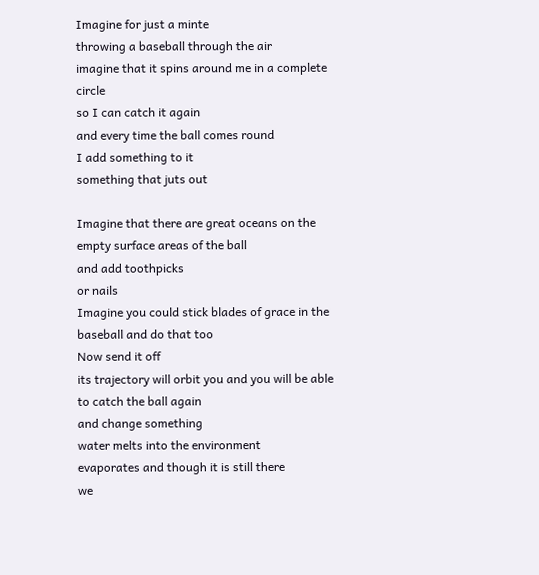Imagine for just a minte
throwing a baseball through the air
imagine that it spins around me in a complete circle
so I can catch it again
and every time the ball comes round
I add something to it
something that juts out

Imagine that there are great oceans on the empty surface areas of the ball
and add toothpicks
or nails
Imagine you could stick blades of grace in the baseball and do that too
Now send it off
its trajectory will orbit you and you will be able to catch the ball again
and change something
water melts into the environment
evaporates and though it is still there
we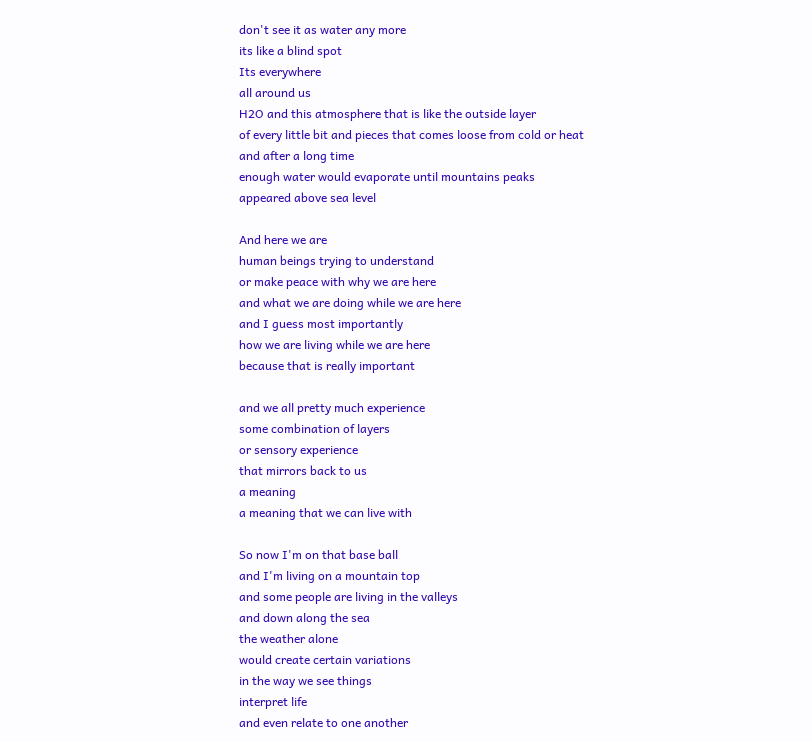don't see it as water any more
its like a blind spot
Its everywhere
all around us
H2O and this atmosphere that is like the outside layer
of every little bit and pieces that comes loose from cold or heat
and after a long time
enough water would evaporate until mountains peaks
appeared above sea level

And here we are
human beings trying to understand
or make peace with why we are here
and what we are doing while we are here
and I guess most importantly
how we are living while we are here
because that is really important

and we all pretty much experience
some combination of layers
or sensory experience
that mirrors back to us
a meaning
a meaning that we can live with

So now I'm on that base ball
and I'm living on a mountain top
and some people are living in the valleys
and down along the sea
the weather alone
would create certain variations
in the way we see things
interpret life
and even relate to one another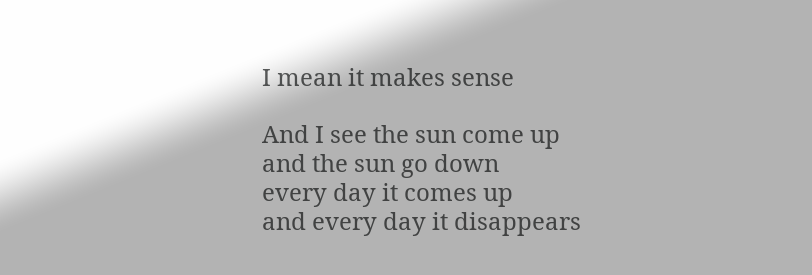I mean it makes sense

And I see the sun come up
and the sun go down
every day it comes up
and every day it disappears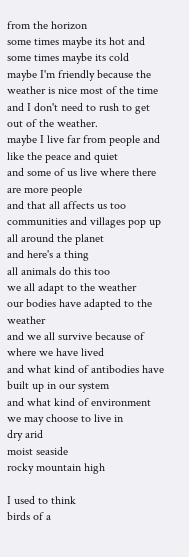from the horizon
some times maybe its hot and
some times maybe its cold
maybe I'm friendly because the weather is nice most of the time
and I don't need to rush to get out of the weather.
maybe I live far from people and like the peace and quiet
and some of us live where there are more people
and that all affects us too
communities and villages pop up
all around the planet
and here's a thing
all animals do this too
we all adapt to the weather
our bodies have adapted to the weather
and we all survive because of where we have lived
and what kind of antibodies have built up in our system
and what kind of environment we may choose to live in
dry arid
moist seaside
rocky mountain high

I used to think
birds of a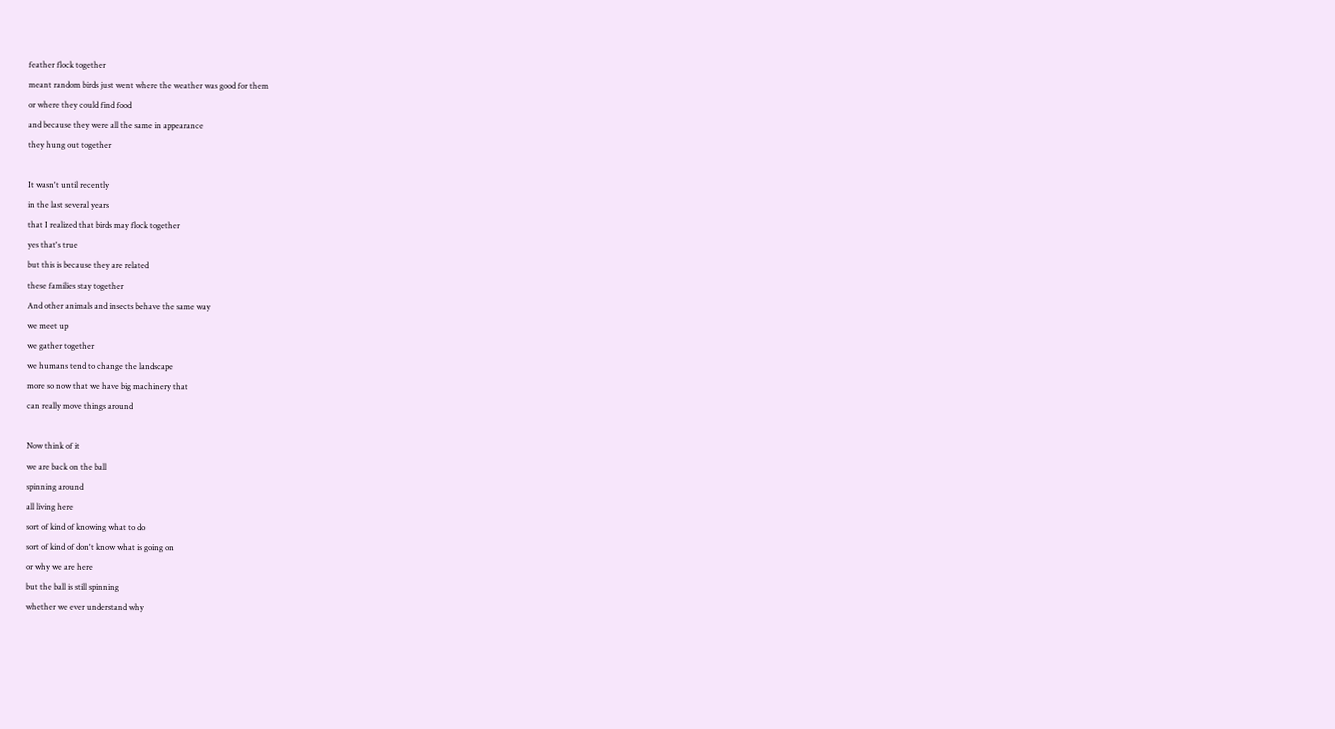feather flock together
meant random birds just went where the weather was good for them
or where they could find food
and because they were all the same in appearance
they hung out together

It wasn't until recently
in the last several years
that I realized that birds may flock together
yes that's true
but this is because they are related
these families stay together
And other animals and insects behave the same way
we meet up
we gather together
we humans tend to change the landscape
more so now that we have big machinery that
can really move things around

Now think of it
we are back on the ball
spinning around
all living here
sort of kind of knowing what to do
sort of kind of don't know what is going on
or why we are here
but the ball is still spinning
whether we ever understand why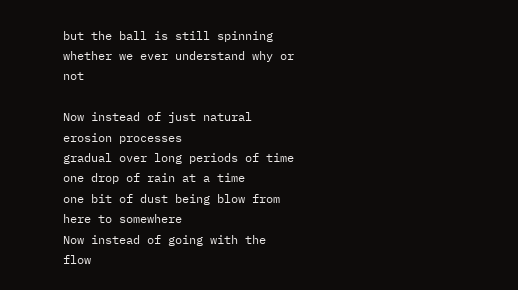but the ball is still spinning
whether we ever understand why or not

Now instead of just natural erosion processes
gradual over long periods of time
one drop of rain at a time
one bit of dust being blow from here to somewhere
Now instead of going with the flow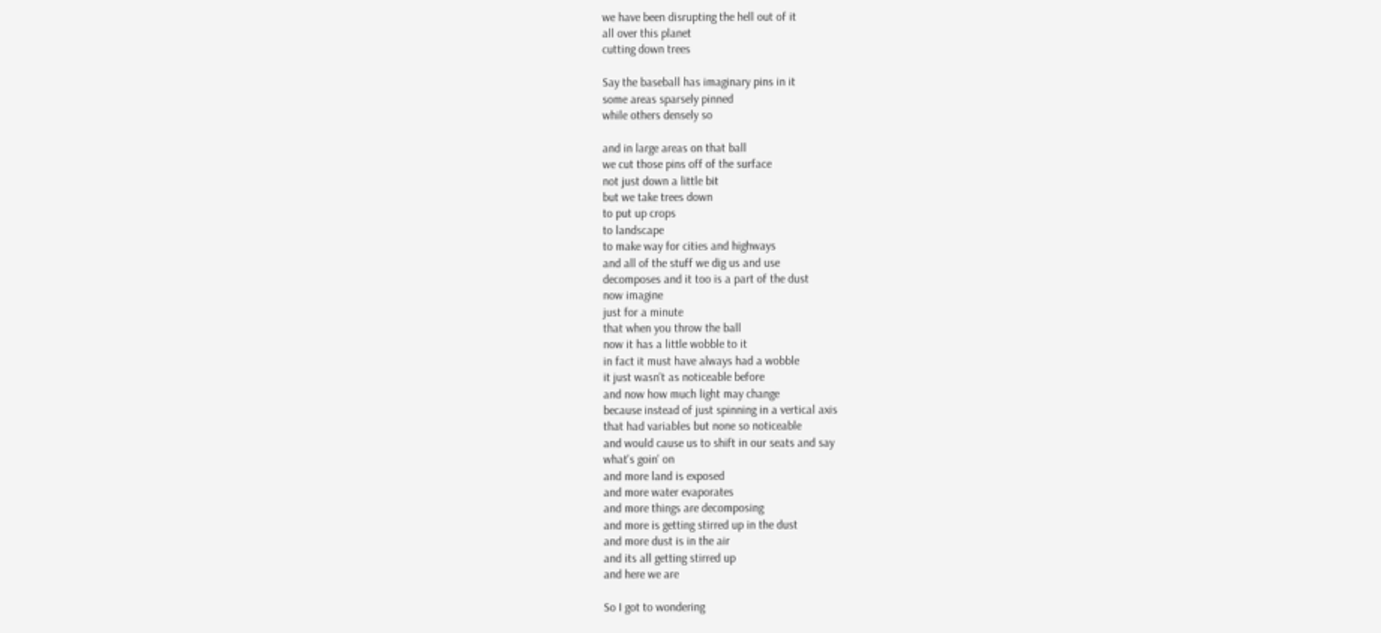we have been disrupting the hell out of it
all over this planet
cutting down trees

Say the baseball has imaginary pins in it
some areas sparsely pinned
while others densely so

and in large areas on that ball
we cut those pins off of the surface
not just down a little bit
but we take trees down
to put up crops
to landscape
to make way for cities and highways
and all of the stuff we dig us and use
decomposes and it too is a part of the dust
now imagine
just for a minute
that when you throw the ball
now it has a little wobble to it
in fact it must have always had a wobble
it just wasn't as noticeable before
and now how much light may change
because instead of just spinning in a vertical axis
that had variables but none so noticeable
and would cause us to shift in our seats and say
what's goin' on
and more land is exposed
and more water evaporates
and more things are decomposing
and more is getting stirred up in the dust
and more dust is in the air
and its all getting stirred up
and here we are

So I got to wondering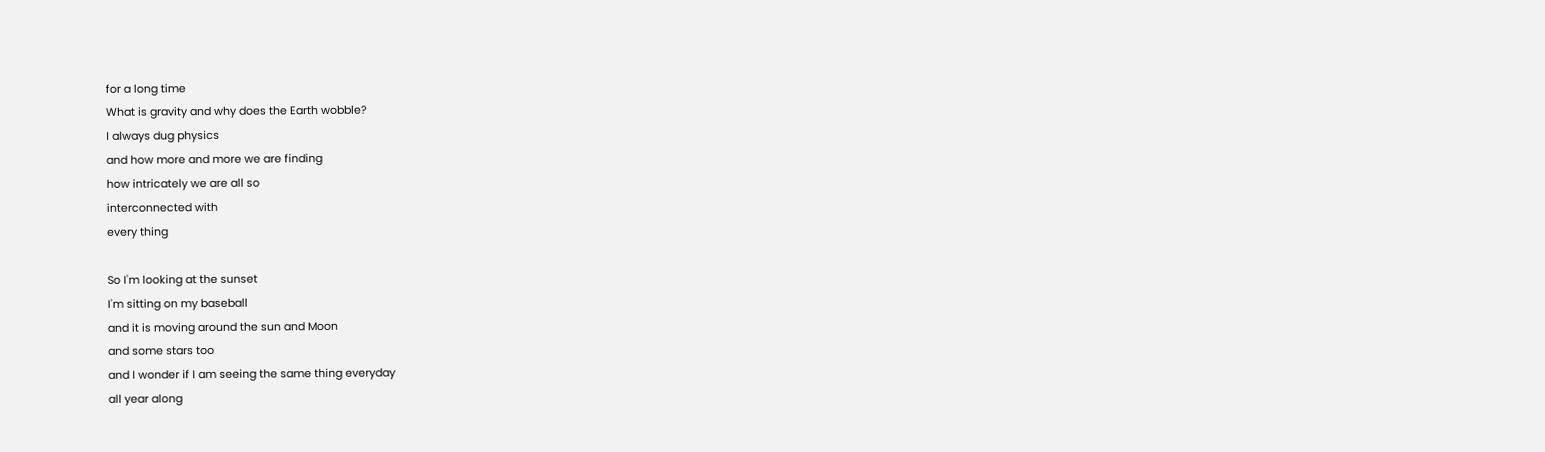for a long time
What is gravity and why does the Earth wobble?
I always dug physics
and how more and more we are finding
how intricately we are all so
interconnected with
every thing

So I'm looking at the sunset
I'm sitting on my baseball
and it is moving around the sun and Moon
and some stars too
and I wonder if I am seeing the same thing everyday
all year along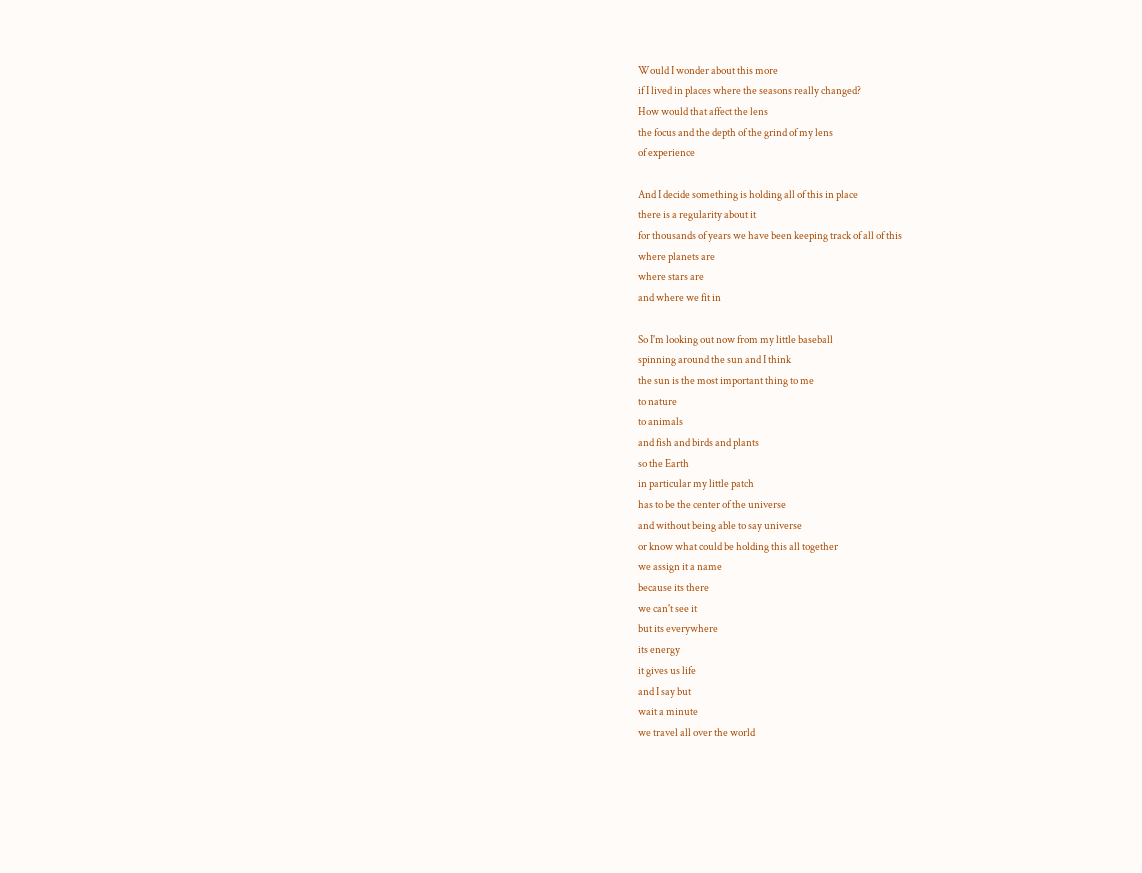Would I wonder about this more
if I lived in places where the seasons really changed?
How would that affect the lens
the focus and the depth of the grind of my lens
of experience

And I decide something is holding all of this in place
there is a regularity about it
for thousands of years we have been keeping track of all of this
where planets are
where stars are
and where we fit in

So I'm looking out now from my little baseball
spinning around the sun and I think
the sun is the most important thing to me
to nature
to animals
and fish and birds and plants
so the Earth
in particular my little patch
has to be the center of the universe
and without being able to say universe
or know what could be holding this all together
we assign it a name
because its there
we can't see it
but its everywhere
its energy
it gives us life
and I say but
wait a minute
we travel all over the world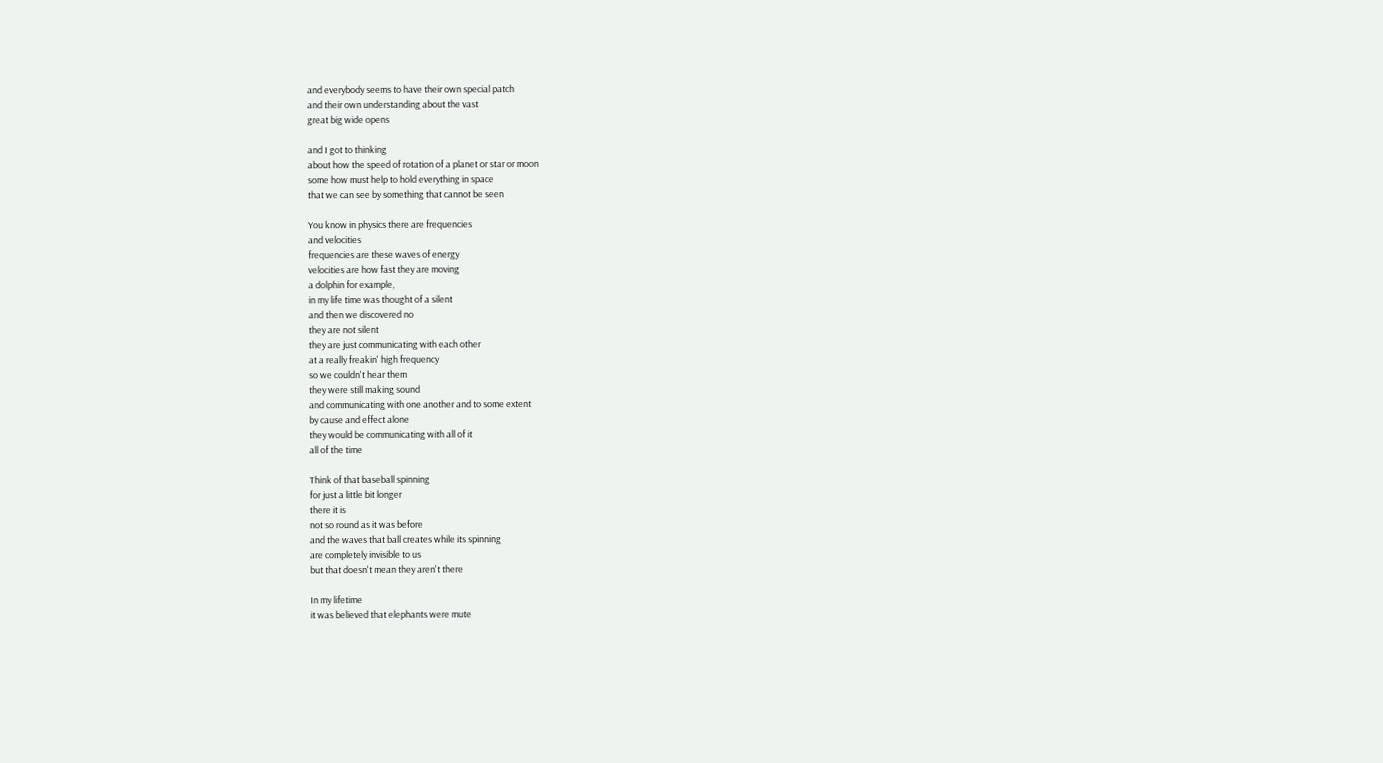and everybody seems to have their own special patch
and their own understanding about the vast
great big wide opens

and I got to thinking
about how the speed of rotation of a planet or star or moon
some how must help to hold everything in space
that we can see by something that cannot be seen

You know in physics there are frequencies
and velocities
frequencies are these waves of energy
velocities are how fast they are moving
a dolphin for example,
in my life time was thought of a silent
and then we discovered no
they are not silent
they are just communicating with each other
at a really freakin' high frequency
so we couldn't hear them
they were still making sound
and communicating with one another and to some extent
by cause and effect alone
they would be communicating with all of it
all of the time

Think of that baseball spinning
for just a little bit longer
there it is
not so round as it was before
and the waves that ball creates while its spinning
are completely invisible to us
but that doesn't mean they aren't there

In my lifetime
it was believed that elephants were mute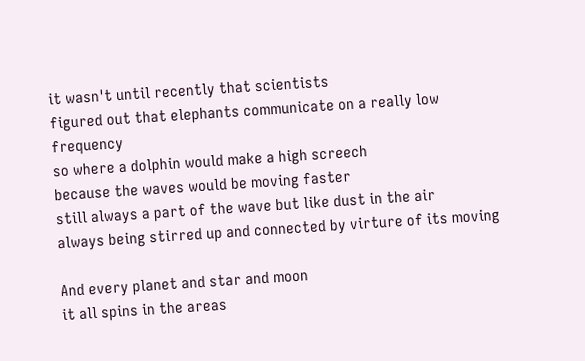it wasn't until recently that scientists
figured out that elephants communicate on a really low frequency
so where a dolphin would make a high screech
because the waves would be moving faster
still always a part of the wave but like dust in the air
always being stirred up and connected by virture of its moving

And every planet and star and moon
it all spins in the areas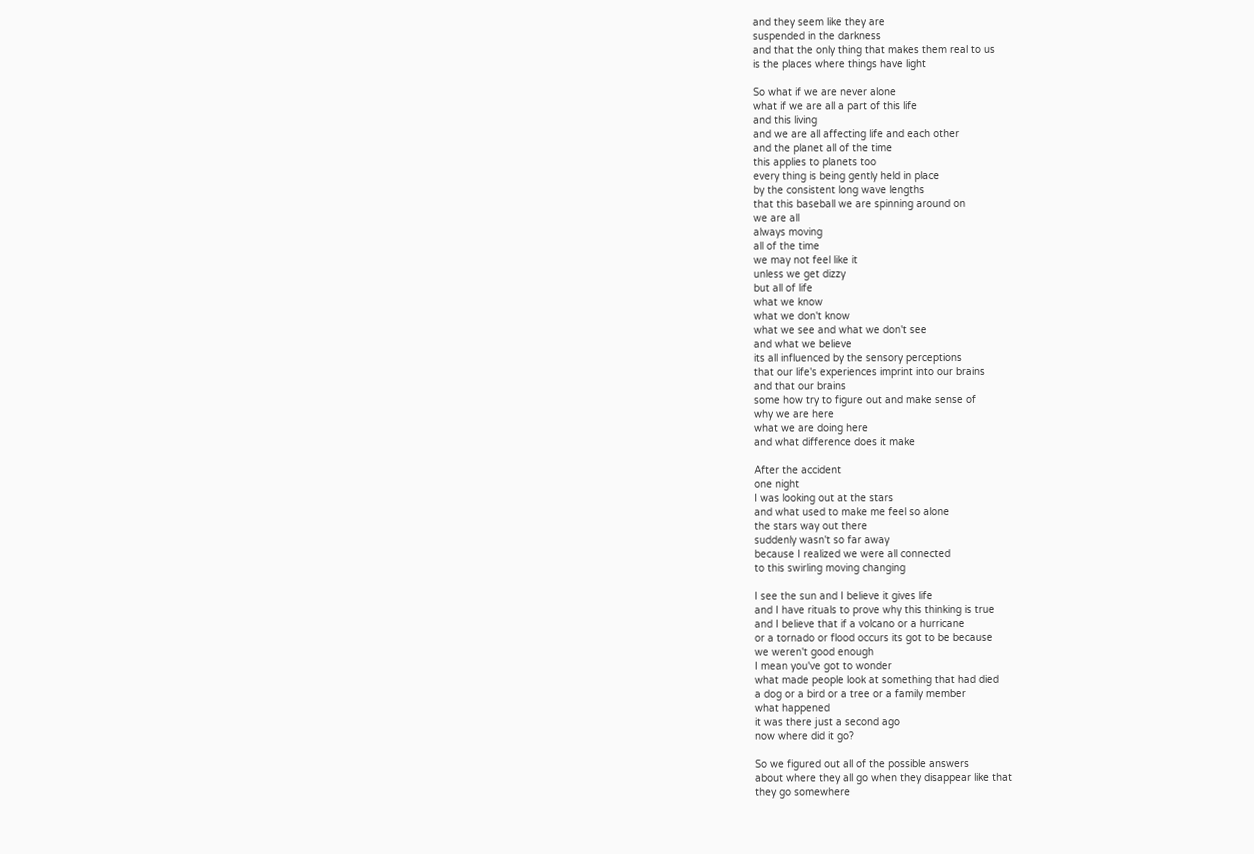and they seem like they are
suspended in the darkness
and that the only thing that makes them real to us
is the places where things have light

So what if we are never alone
what if we are all a part of this life
and this living
and we are all affecting life and each other
and the planet all of the time
this applies to planets too
every thing is being gently held in place
by the consistent long wave lengths
that this baseball we are spinning around on
we are all
always moving
all of the time
we may not feel like it
unless we get dizzy
but all of life
what we know
what we don't know
what we see and what we don't see
and what we believe
its all influenced by the sensory perceptions
that our life's experiences imprint into our brains
and that our brains
some how try to figure out and make sense of
why we are here
what we are doing here
and what difference does it make

After the accident
one night
I was looking out at the stars
and what used to make me feel so alone
the stars way out there
suddenly wasn't so far away
because I realized we were all connected
to this swirling moving changing

I see the sun and I believe it gives life
and I have rituals to prove why this thinking is true
and I believe that if a volcano or a hurricane
or a tornado or flood occurs its got to be because
we weren't good enough
I mean you've got to wonder
what made people look at something that had died
a dog or a bird or a tree or a family member
what happened
it was there just a second ago
now where did it go?

So we figured out all of the possible answers
about where they all go when they disappear like that
they go somewhere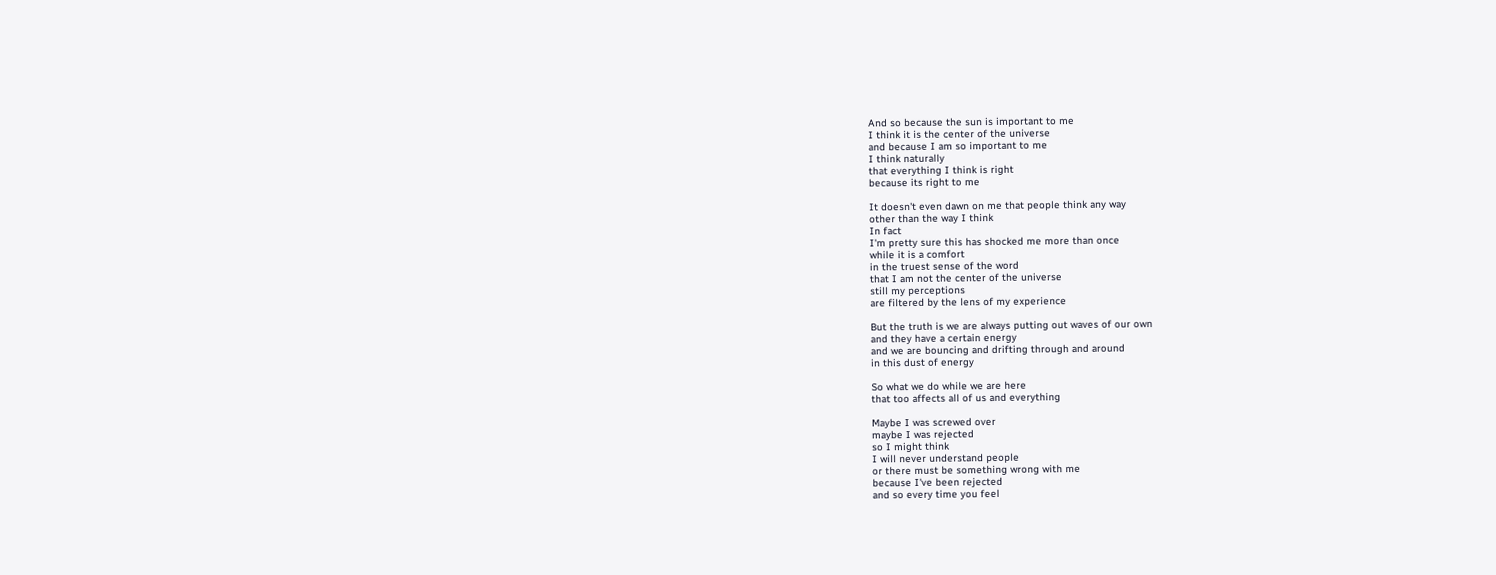And so because the sun is important to me
I think it is the center of the universe
and because I am so important to me
I think naturally
that everything I think is right
because its right to me

It doesn't even dawn on me that people think any way
other than the way I think
In fact
I'm pretty sure this has shocked me more than once
while it is a comfort
in the truest sense of the word
that I am not the center of the universe
still my perceptions
are filtered by the lens of my experience

But the truth is we are always putting out waves of our own
and they have a certain energy
and we are bouncing and drifting through and around
in this dust of energy

So what we do while we are here
that too affects all of us and everything

Maybe I was screwed over
maybe I was rejected
so I might think
I will never understand people
or there must be something wrong with me
because I've been rejected
and so every time you feel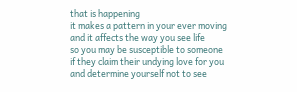that is happening
it makes a pattern in your ever moving
and it affects the way you see life
so you may be susceptible to someone
if they claim their undying love for you
and determine yourself not to see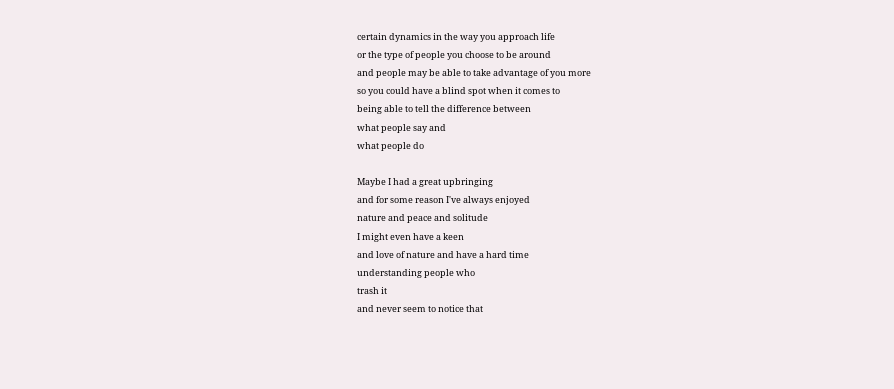certain dynamics in the way you approach life
or the type of people you choose to be around
and people may be able to take advantage of you more
so you could have a blind spot when it comes to
being able to tell the difference between
what people say and
what people do

Maybe I had a great upbringing
and for some reason I've always enjoyed
nature and peace and solitude
I might even have a keen
and love of nature and have a hard time
understanding people who
trash it
and never seem to notice that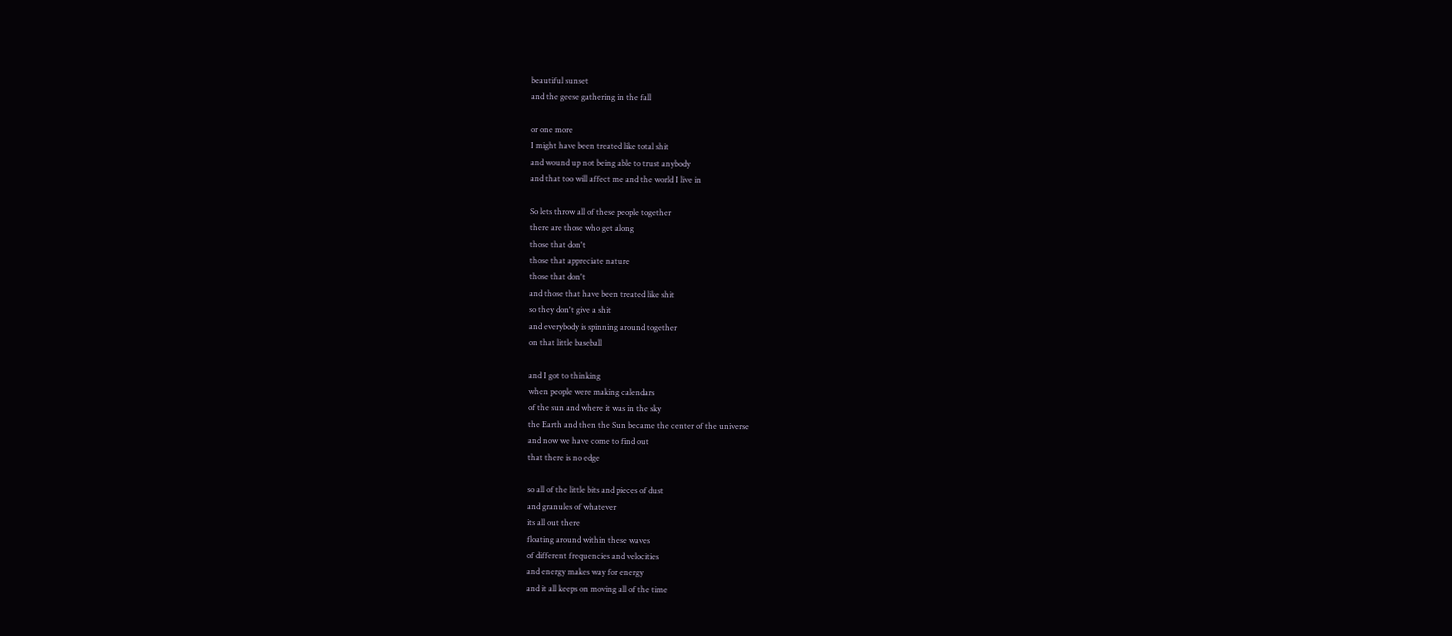beautiful sunset
and the geese gathering in the fall

or one more
I might have been treated like total shit
and wound up not being able to trust anybody
and that too will affect me and the world I live in

So lets throw all of these people together
there are those who get along
those that don't
those that appreciate nature
those that don't
and those that have been treated like shit
so they don't give a shit
and everybody is spinning around together
on that little baseball

and I got to thinking
when people were making calendars
of the sun and where it was in the sky
the Earth and then the Sun became the center of the universe
and now we have come to find out
that there is no edge

so all of the little bits and pieces of dust
and granules of whatever
its all out there
floating around within these waves
of different frequencies and velocities
and energy makes way for energy
and it all keeps on moving all of the time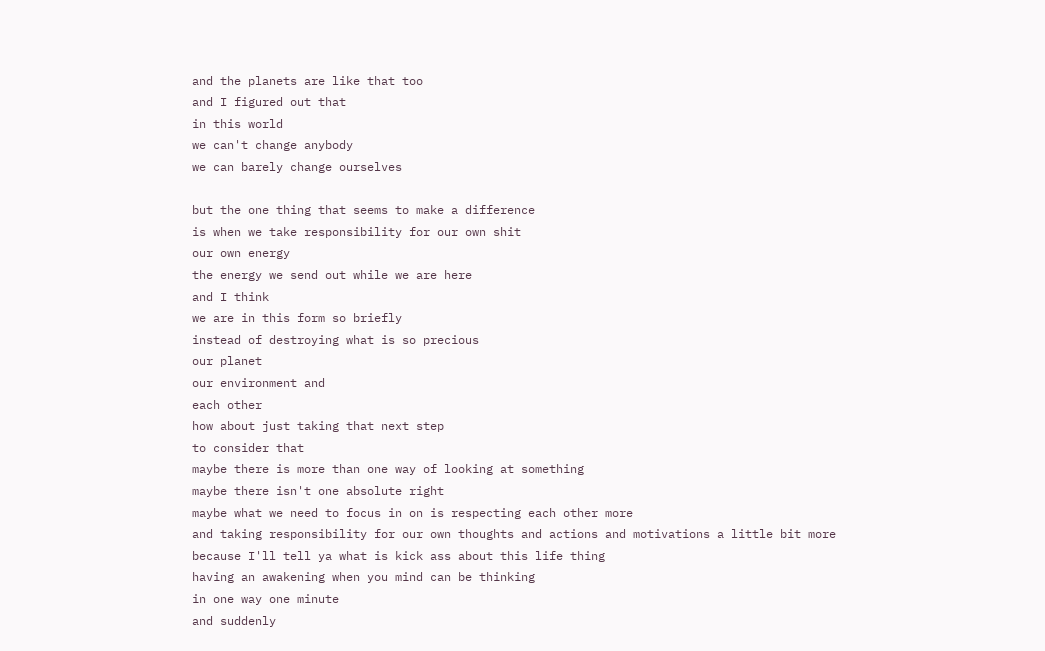and the planets are like that too
and I figured out that
in this world
we can't change anybody
we can barely change ourselves

but the one thing that seems to make a difference
is when we take responsibility for our own shit
our own energy
the energy we send out while we are here
and I think
we are in this form so briefly
instead of destroying what is so precious
our planet
our environment and
each other
how about just taking that next step
to consider that
maybe there is more than one way of looking at something
maybe there isn't one absolute right
maybe what we need to focus in on is respecting each other more
and taking responsibility for our own thoughts and actions and motivations a little bit more
because I'll tell ya what is kick ass about this life thing
having an awakening when you mind can be thinking
in one way one minute
and suddenly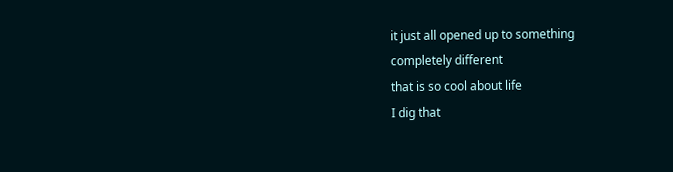it just all opened up to something
completely different
that is so cool about life
I dig that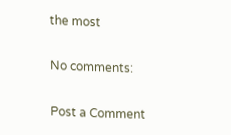the most

No comments:

Post a Comment